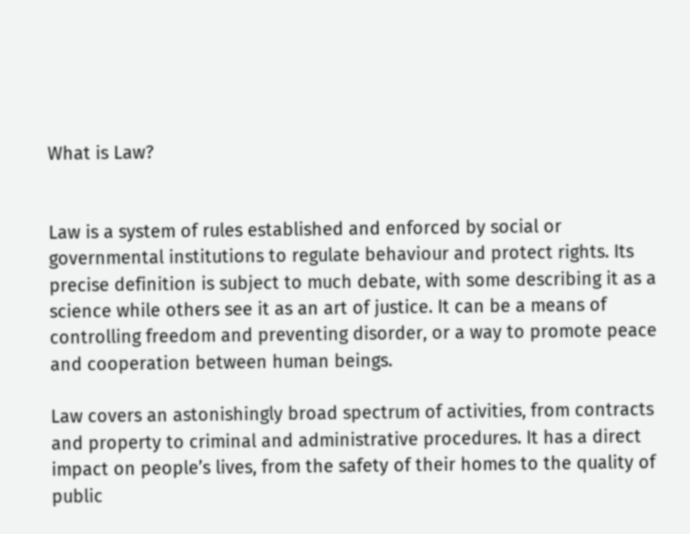What is Law?


Law is a system of rules established and enforced by social or governmental institutions to regulate behaviour and protect rights. Its precise definition is subject to much debate, with some describing it as a science while others see it as an art of justice. It can be a means of controlling freedom and preventing disorder, or a way to promote peace and cooperation between human beings.

Law covers an astonishingly broad spectrum of activities, from contracts and property to criminal and administrative procedures. It has a direct impact on people’s lives, from the safety of their homes to the quality of public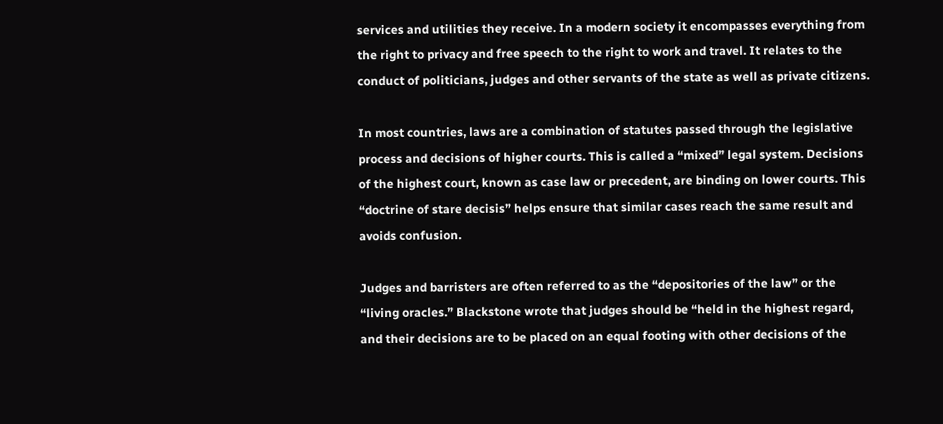services and utilities they receive. In a modern society it encompasses everything from the right to privacy and free speech to the right to work and travel. It relates to the conduct of politicians, judges and other servants of the state as well as private citizens.

In most countries, laws are a combination of statutes passed through the legislative process and decisions of higher courts. This is called a “mixed” legal system. Decisions of the highest court, known as case law or precedent, are binding on lower courts. This “doctrine of stare decisis” helps ensure that similar cases reach the same result and avoids confusion.

Judges and barristers are often referred to as the “depositories of the law” or the “living oracles.” Blackstone wrote that judges should be “held in the highest regard, and their decisions are to be placed on an equal footing with other decisions of the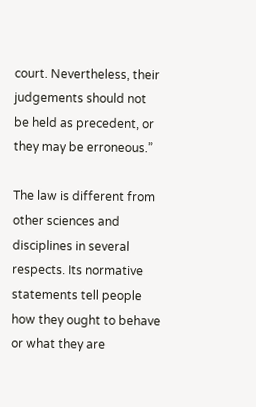court. Nevertheless, their judgements should not be held as precedent, or they may be erroneous.”

The law is different from other sciences and disciplines in several respects. Its normative statements tell people how they ought to behave or what they are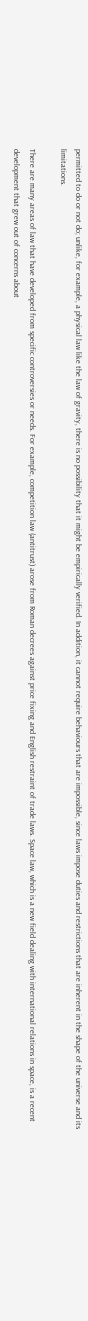permitted to do or not do; unlike, for example, a physical law like the law of gravity, there is no possibility that it might be empirically verified. In addition, it cannot require behaviours that are impossible, since laws impose duties and restrictions that are inherent in the shape of the universe and its limitations.

There are many areas of law that have developed from specific controversies or needs. For example, competition law (antitrust) arose from Roman decrees against price fixing and English restraint of trade laws. Space law, which is a new field dealing with international relations in space, is a recent development that grew out of concerns about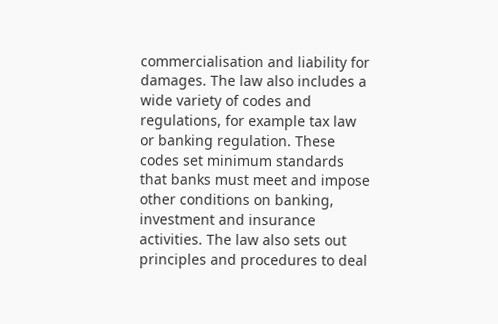commercialisation and liability for damages. The law also includes a wide variety of codes and regulations, for example tax law or banking regulation. These codes set minimum standards that banks must meet and impose other conditions on banking, investment and insurance activities. The law also sets out principles and procedures to deal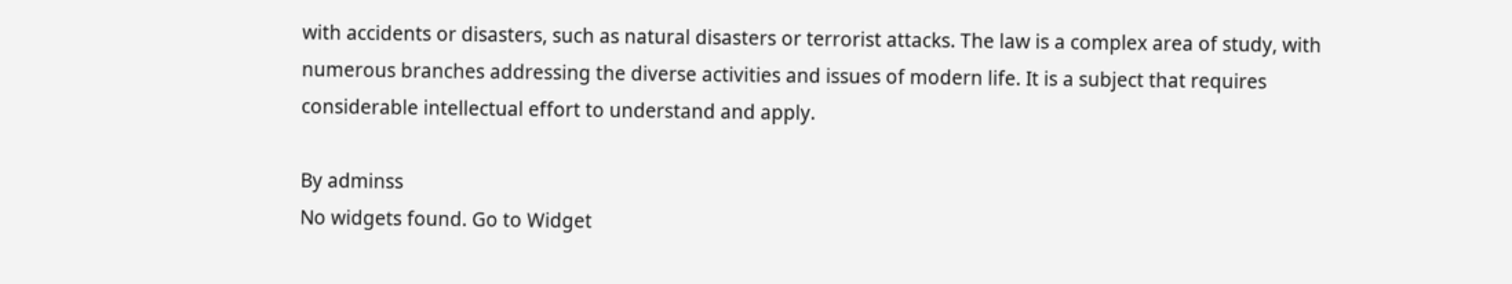with accidents or disasters, such as natural disasters or terrorist attacks. The law is a complex area of study, with numerous branches addressing the diverse activities and issues of modern life. It is a subject that requires considerable intellectual effort to understand and apply.

By adminss
No widgets found. Go to Widget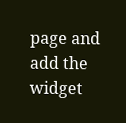page and add the widget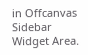in Offcanvas Sidebar Widget Area.